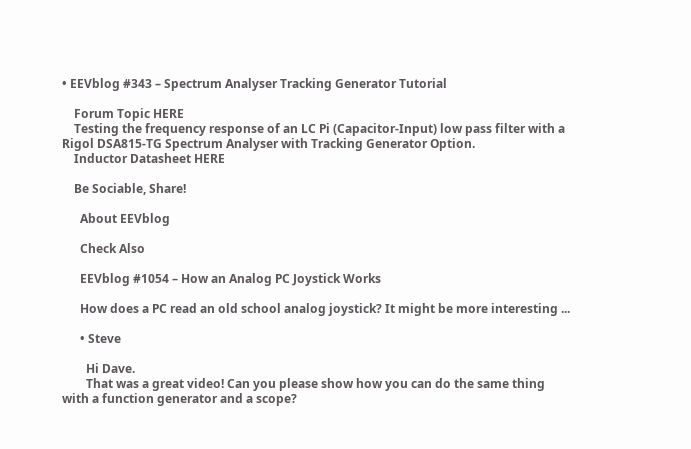• EEVblog #343 – Spectrum Analyser Tracking Generator Tutorial

    Forum Topic HERE
    Testing the frequency response of an LC Pi (Capacitor-Input) low pass filter with a Rigol DSA815-TG Spectrum Analyser with Tracking Generator Option.
    Inductor Datasheet HERE

    Be Sociable, Share!

      About EEVblog

      Check Also

      EEVblog #1054 – How an Analog PC Joystick Works

      How does a PC read an old school analog joystick? It might be more interesting ...

      • Steve

        Hi Dave.
        That was a great video! Can you please show how you can do the same thing with a function generator and a scope?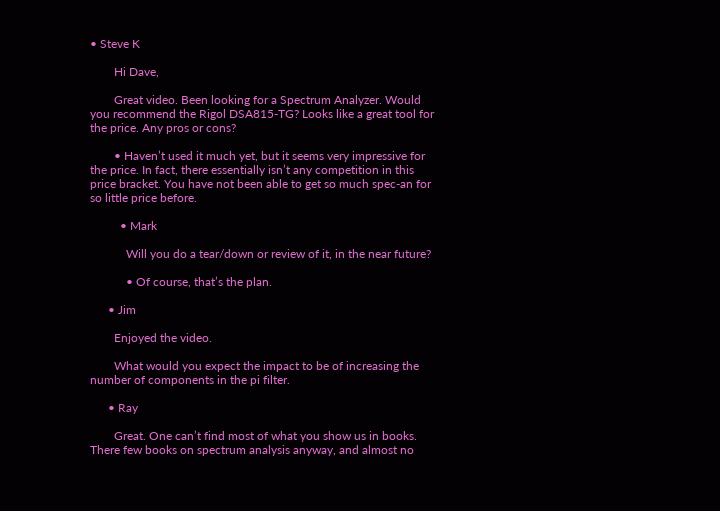• Steve K

        Hi Dave,

        Great video. Been looking for a Spectrum Analyzer. Would you recommend the Rigol DSA815-TG? Looks like a great tool for the price. Any pros or cons?

        • Haven’t used it much yet, but it seems very impressive for the price. In fact, there essentially isn’t any competition in this price bracket. You have not been able to get so much spec-an for so little price before.

          • Mark

            Will you do a tear/down or review of it, in the near future?

            • Of course, that’s the plan.

      • Jim

        Enjoyed the video.

        What would you expect the impact to be of increasing the number of components in the pi filter.

      • Ray

        Great. One can’t find most of what you show us in books. There few books on spectrum analysis anyway, and almost no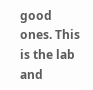good ones. This is the lab and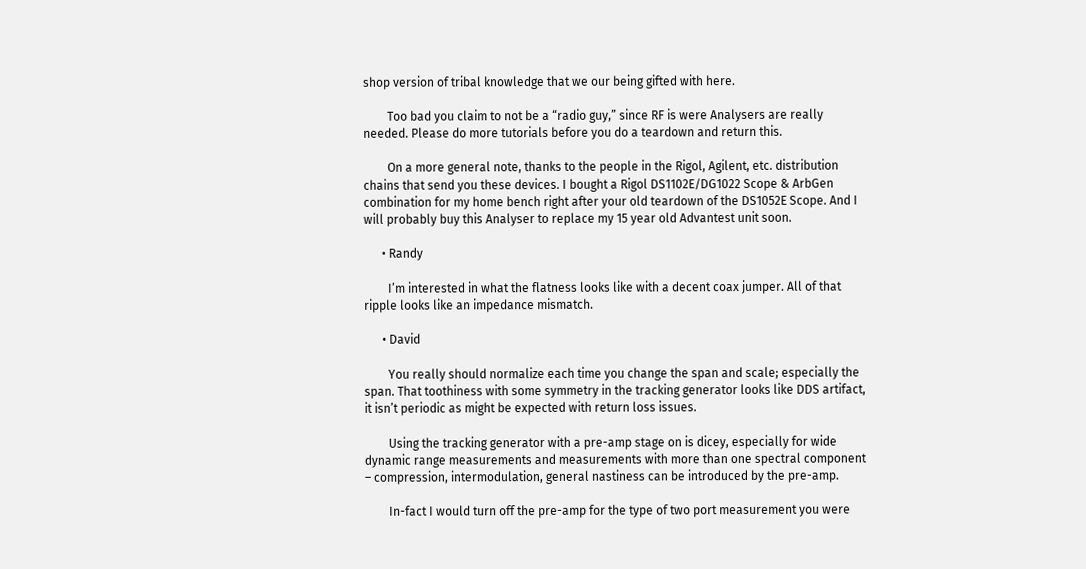shop version of tribal knowledge that we our being gifted with here.

        Too bad you claim to not be a “radio guy,” since RF is were Analysers are really needed. Please do more tutorials before you do a teardown and return this.

        On a more general note, thanks to the people in the Rigol, Agilent, etc. distribution chains that send you these devices. I bought a Rigol DS1102E/DG1022 Scope & ArbGen combination for my home bench right after your old teardown of the DS1052E Scope. And I will probably buy this Analyser to replace my 15 year old Advantest unit soon.

      • Randy

        I’m interested in what the flatness looks like with a decent coax jumper. All of that ripple looks like an impedance mismatch.

      • David

        You really should normalize each time you change the span and scale; especially the span. That toothiness with some symmetry in the tracking generator looks like DDS artifact, it isn’t periodic as might be expected with return loss issues.

        Using the tracking generator with a pre-amp stage on is dicey, especially for wide dynamic range measurements and measurements with more than one spectral component – compression, intermodulation, general nastiness can be introduced by the pre-amp.

        In-fact I would turn off the pre-amp for the type of two port measurement you were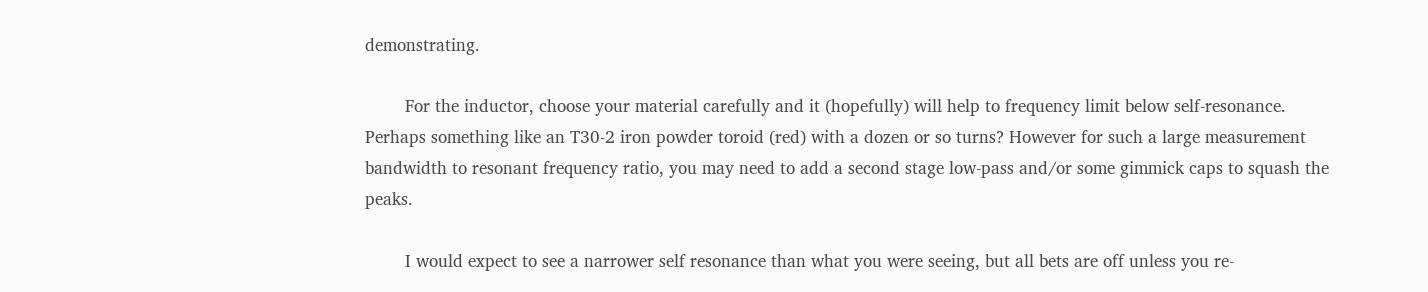demonstrating.

        For the inductor, choose your material carefully and it (hopefully) will help to frequency limit below self-resonance. Perhaps something like an T30-2 iron powder toroid (red) with a dozen or so turns? However for such a large measurement bandwidth to resonant frequency ratio, you may need to add a second stage low-pass and/or some gimmick caps to squash the peaks.

        I would expect to see a narrower self resonance than what you were seeing, but all bets are off unless you re-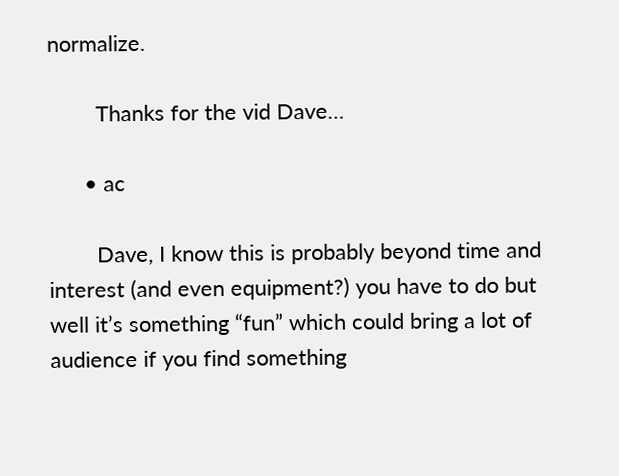normalize.

        Thanks for the vid Dave…

      • ac

        Dave, I know this is probably beyond time and interest (and even equipment?) you have to do but well it’s something “fun” which could bring a lot of audience if you find something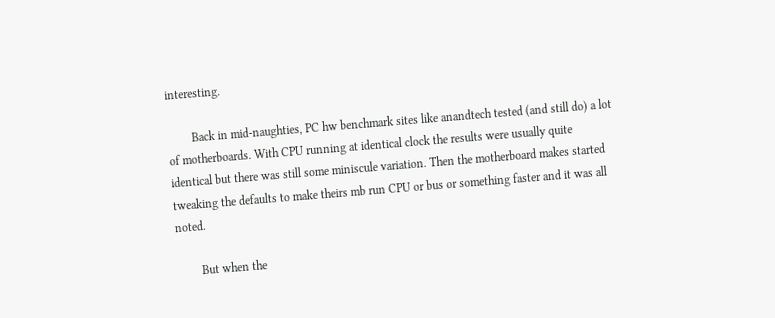interesting.

        Back in mid-naughties, PC hw benchmark sites like anandtech tested (and still do) a lot of motherboards. With CPU running at identical clock the results were usually quite identical but there was still some miniscule variation. Then the motherboard makes started tweaking the defaults to make theirs mb run CPU or bus or something faster and it was all noted.

        But when the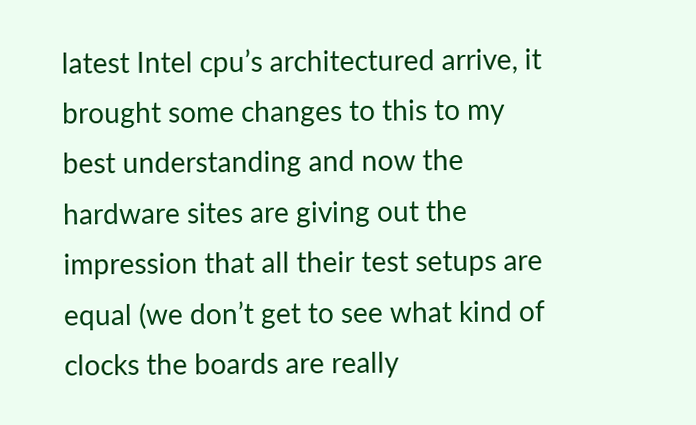latest Intel cpu’s architectured arrive, it brought some changes to this to my best understanding and now the hardware sites are giving out the impression that all their test setups are equal (we don’t get to see what kind of clocks the boards are really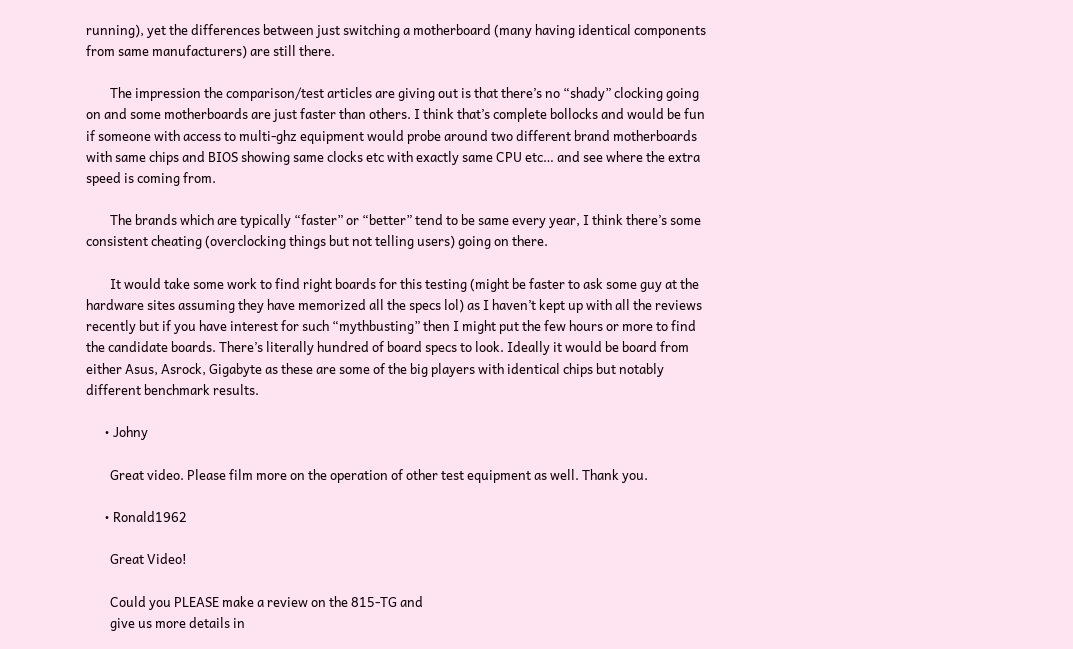running), yet the differences between just switching a motherboard (many having identical components from same manufacturers) are still there.

        The impression the comparison/test articles are giving out is that there’s no “shady” clocking going on and some motherboards are just faster than others. I think that’s complete bollocks and would be fun if someone with access to multi-ghz equipment would probe around two different brand motherboards with same chips and BIOS showing same clocks etc with exactly same CPU etc… and see where the extra speed is coming from.

        The brands which are typically “faster” or “better” tend to be same every year, I think there’s some consistent cheating (overclocking things but not telling users) going on there.

        It would take some work to find right boards for this testing (might be faster to ask some guy at the hardware sites assuming they have memorized all the specs lol) as I haven’t kept up with all the reviews recently but if you have interest for such “mythbusting” then I might put the few hours or more to find the candidate boards. There’s literally hundred of board specs to look. Ideally it would be board from either Asus, Asrock, Gigabyte as these are some of the big players with identical chips but notably different benchmark results.

      • Johny

        Great video. Please film more on the operation of other test equipment as well. Thank you.

      • Ronald1962

        Great Video!

        Could you PLEASE make a review on the 815-TG and
        give us more details in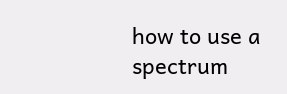how to use a spectrum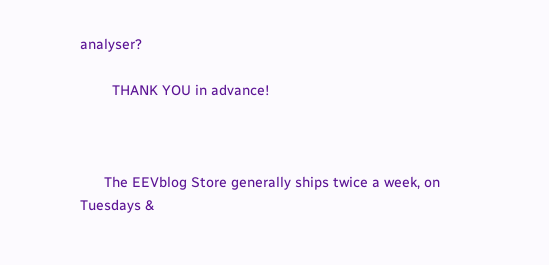analyser?

        THANK YOU in advance!



      The EEVblog Store generally ships twice a week, on Tuesdays &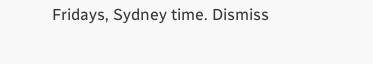Fridays, Sydney time. Dismiss